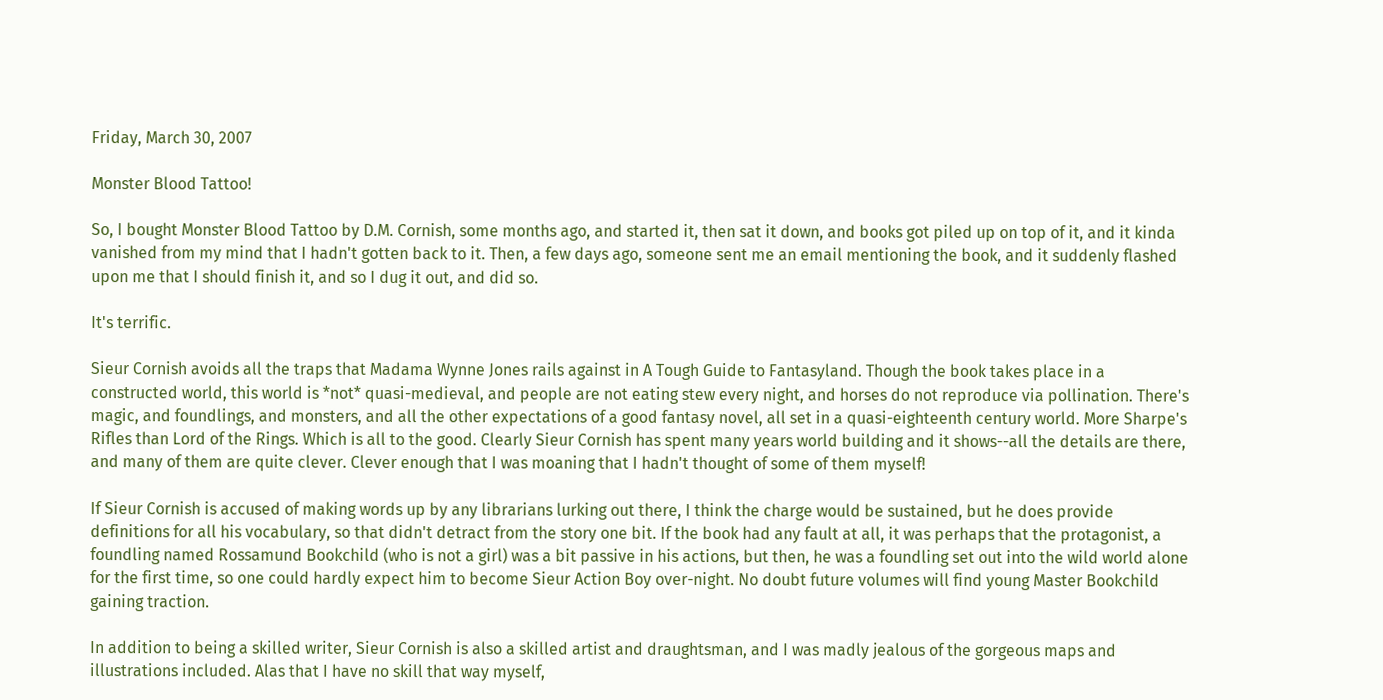Friday, March 30, 2007

Monster Blood Tattoo!

So, I bought Monster Blood Tattoo by D.M. Cornish, some months ago, and started it, then sat it down, and books got piled up on top of it, and it kinda vanished from my mind that I hadn't gotten back to it. Then, a few days ago, someone sent me an email mentioning the book, and it suddenly flashed upon me that I should finish it, and so I dug it out, and did so.

It's terrific.

Sieur Cornish avoids all the traps that Madama Wynne Jones rails against in A Tough Guide to Fantasyland. Though the book takes place in a constructed world, this world is *not* quasi-medieval, and people are not eating stew every night, and horses do not reproduce via pollination. There's magic, and foundlings, and monsters, and all the other expectations of a good fantasy novel, all set in a quasi-eighteenth century world. More Sharpe's Rifles than Lord of the Rings. Which is all to the good. Clearly Sieur Cornish has spent many years world building and it shows--all the details are there, and many of them are quite clever. Clever enough that I was moaning that I hadn't thought of some of them myself!

If Sieur Cornish is accused of making words up by any librarians lurking out there, I think the charge would be sustained, but he does provide definitions for all his vocabulary, so that didn't detract from the story one bit. If the book had any fault at all, it was perhaps that the protagonist, a foundling named Rossamund Bookchild (who is not a girl) was a bit passive in his actions, but then, he was a foundling set out into the wild world alone for the first time, so one could hardly expect him to become Sieur Action Boy over-night. No doubt future volumes will find young Master Bookchild gaining traction.

In addition to being a skilled writer, Sieur Cornish is also a skilled artist and draughtsman, and I was madly jealous of the gorgeous maps and illustrations included. Alas that I have no skill that way myself,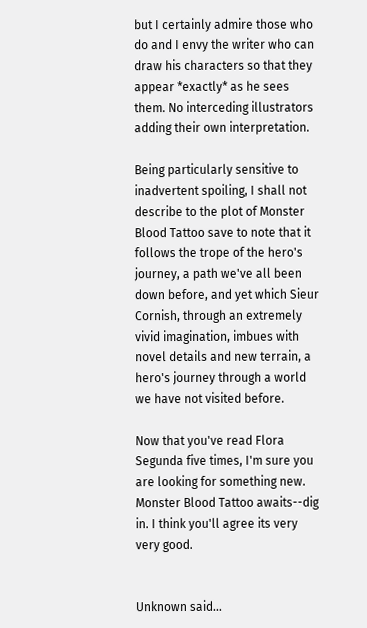but I certainly admire those who do and I envy the writer who can draw his characters so that they appear *exactly* as he sees them. No interceding illustrators adding their own interpretation.

Being particularly sensitive to inadvertent spoiling, I shall not describe to the plot of Monster Blood Tattoo save to note that it follows the trope of the hero's journey, a path we've all been down before, and yet which Sieur Cornish, through an extremely vivid imagination, imbues with novel details and new terrain, a hero's journey through a world we have not visited before.

Now that you've read Flora Segunda five times, I'm sure you are looking for something new. Monster Blood Tattoo awaits--dig in. I think you'll agree its very very good.


Unknown said...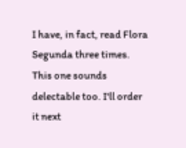I have, in fact, read Flora Segunda three times. This one sounds delectable too. I'll order it next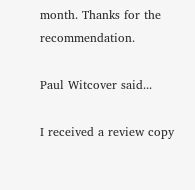month. Thanks for the recommendation.

Paul Witcover said...

I received a review copy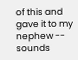of this and gave it to my nephew -- sounds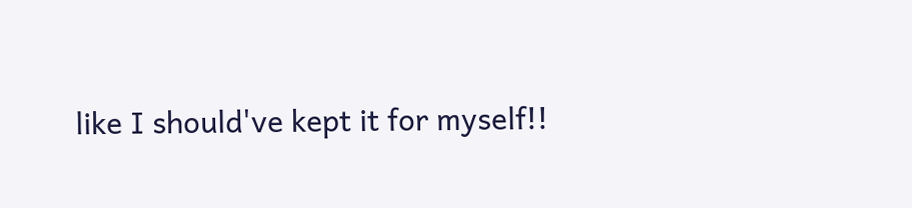like I should've kept it for myself!!